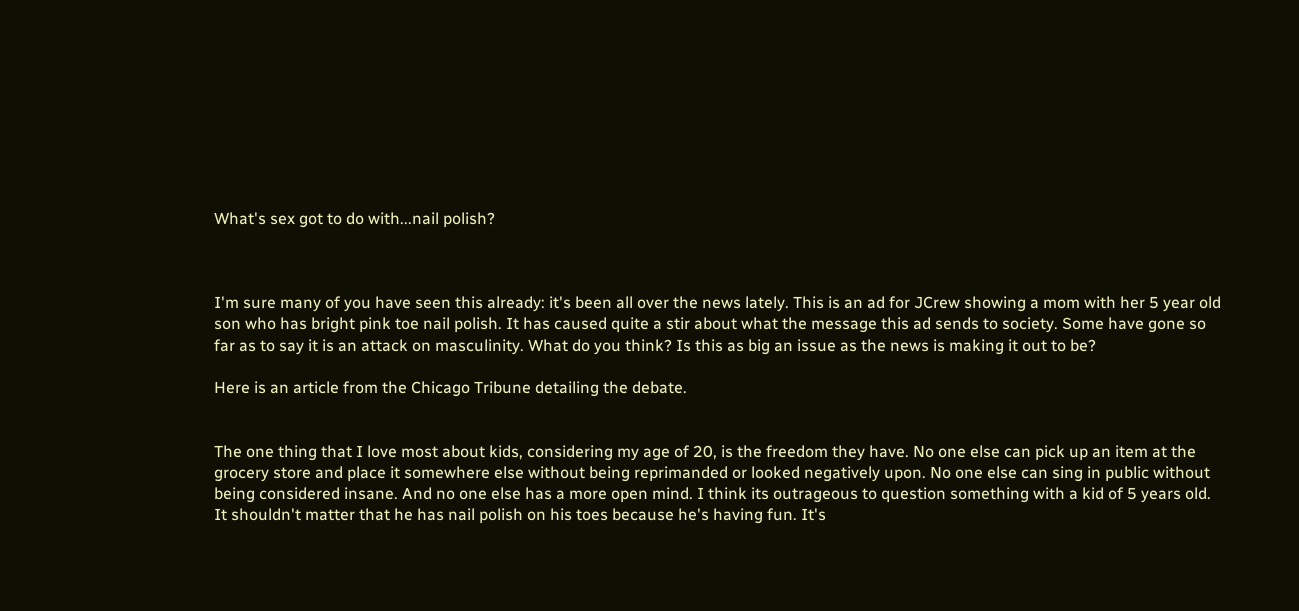What's sex got to do with...nail polish?



I'm sure many of you have seen this already: it's been all over the news lately. This is an ad for JCrew showing a mom with her 5 year old son who has bright pink toe nail polish. It has caused quite a stir about what the message this ad sends to society. Some have gone so far as to say it is an attack on masculinity. What do you think? Is this as big an issue as the news is making it out to be?

Here is an article from the Chicago Tribune detailing the debate.


The one thing that I love most about kids, considering my age of 20, is the freedom they have. No one else can pick up an item at the grocery store and place it somewhere else without being reprimanded or looked negatively upon. No one else can sing in public without being considered insane. And no one else has a more open mind. I think its outrageous to question something with a kid of 5 years old. It shouldn't matter that he has nail polish on his toes because he's having fun. It's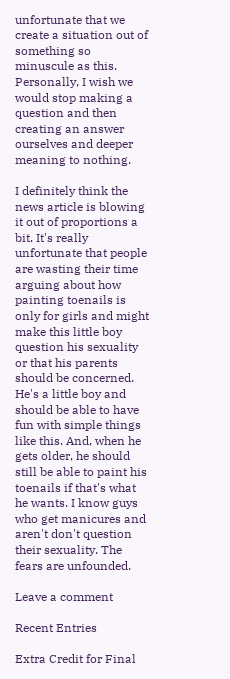unfortunate that we create a situation out of something so minuscule as this. Personally, I wish we would stop making a question and then creating an answer ourselves and deeper meaning to nothing.

I definitely think the news article is blowing it out of proportions a bit. It's really unfortunate that people are wasting their time arguing about how painting toenails is only for girls and might make this little boy question his sexuality or that his parents should be concerned. He's a little boy and should be able to have fun with simple things like this. And, when he gets older, he should still be able to paint his toenails if that's what he wants. I know guys who get manicures and aren't don't question their sexuality. The fears are unfounded.

Leave a comment

Recent Entries

Extra Credit for Final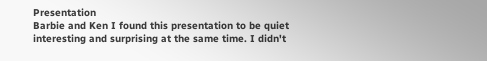Presentation
Barbie and Ken I found this presentation to be quiet interesting and surprising at the same time. I didn't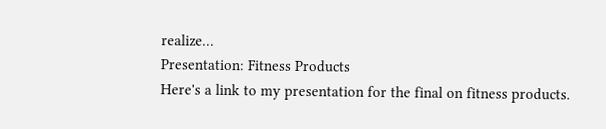realize…
Presentation: Fitness Products
Here's a link to my presentation for the final on fitness products.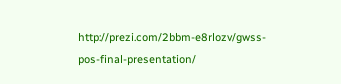http://prezi.com/2bbm-e8rlozv/gwss-pos-final-presentation/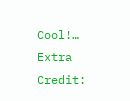Cool!…
Extra Credit: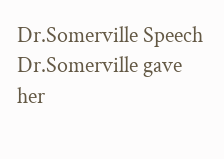Dr.Somerville Speech
Dr.Somerville gave her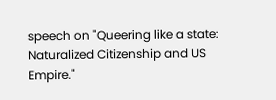speech on "Queering like a state: Naturalized Citizenship and US Empire."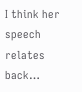I think her speech relates back…